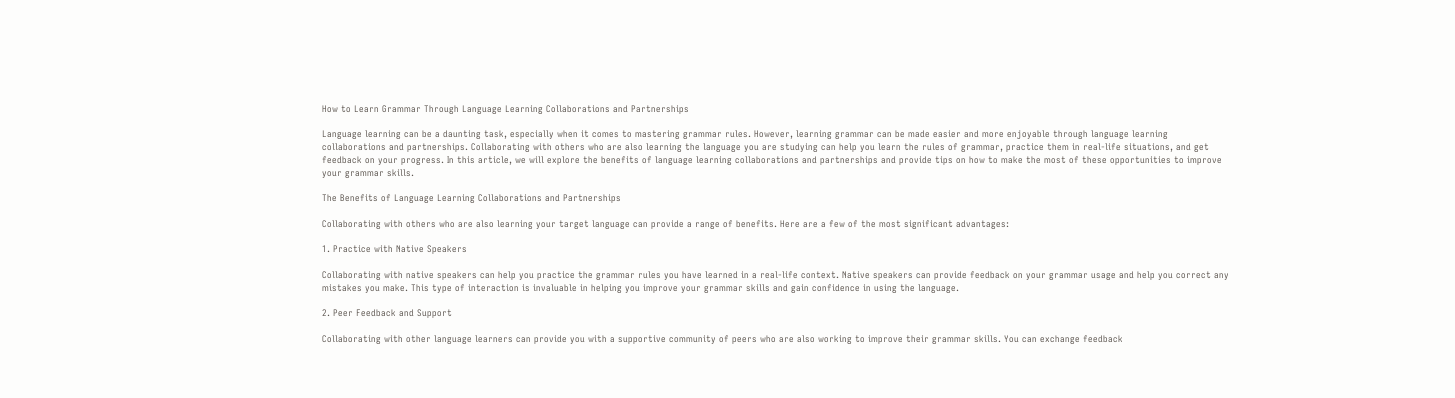How to Learn Grammar Through Language Learning Collaborations and Partnerships

Language learning can be a daunting task, especially when it comes to mastering grammar rules. However, learning grammar can be made easier and more enjoyable through language learning collaborations and partnerships. Collaborating with others who are also learning the language you are studying can help you learn the rules of grammar, practice them in real-life situations, and get feedback on your progress. In this article, we will explore the benefits of language learning collaborations and partnerships and provide tips on how to make the most of these opportunities to improve your grammar skills.

The Benefits of Language Learning Collaborations and Partnerships

Collaborating with others who are also learning your target language can provide a range of benefits. Here are a few of the most significant advantages:

1. Practice with Native Speakers

Collaborating with native speakers can help you practice the grammar rules you have learned in a real-life context. Native speakers can provide feedback on your grammar usage and help you correct any mistakes you make. This type of interaction is invaluable in helping you improve your grammar skills and gain confidence in using the language.

2. Peer Feedback and Support

Collaborating with other language learners can provide you with a supportive community of peers who are also working to improve their grammar skills. You can exchange feedback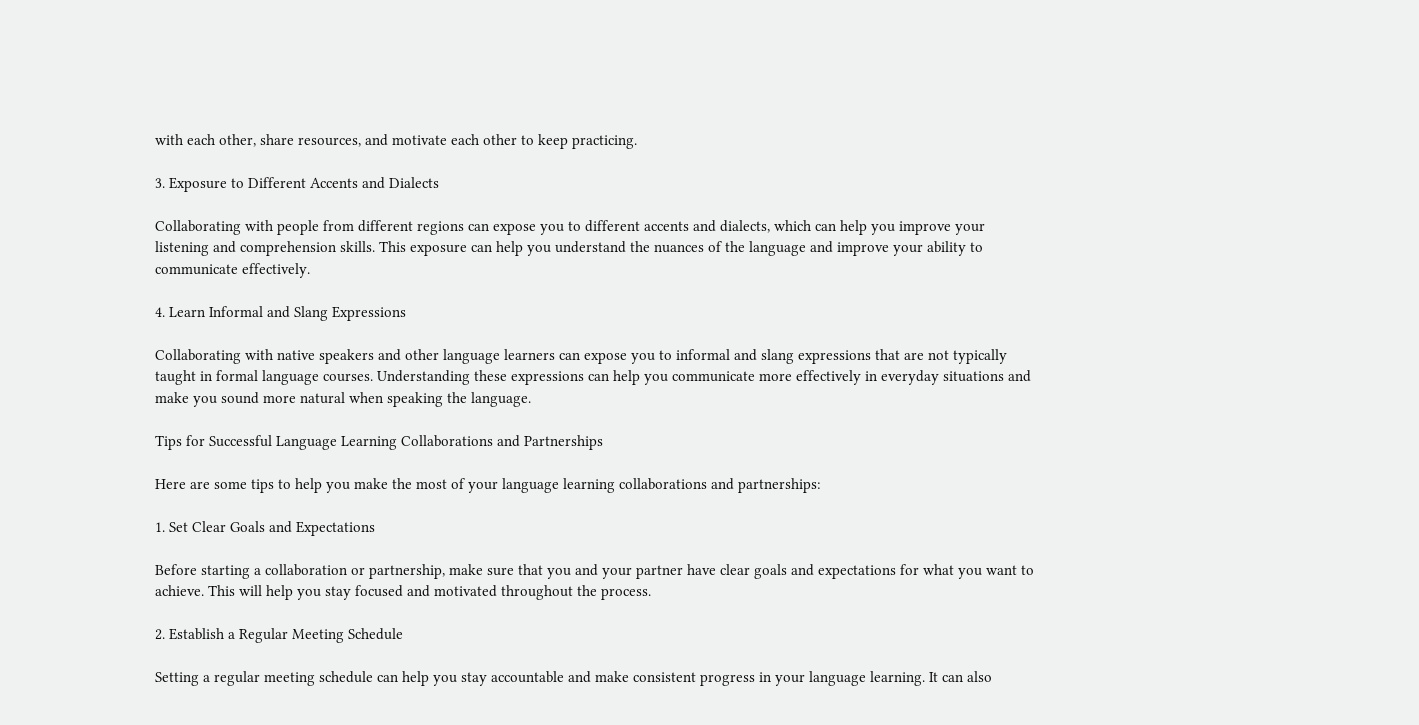with each other, share resources, and motivate each other to keep practicing.

3. Exposure to Different Accents and Dialects

Collaborating with people from different regions can expose you to different accents and dialects, which can help you improve your listening and comprehension skills. This exposure can help you understand the nuances of the language and improve your ability to communicate effectively.

4. Learn Informal and Slang Expressions

Collaborating with native speakers and other language learners can expose you to informal and slang expressions that are not typically taught in formal language courses. Understanding these expressions can help you communicate more effectively in everyday situations and make you sound more natural when speaking the language.

Tips for Successful Language Learning Collaborations and Partnerships

Here are some tips to help you make the most of your language learning collaborations and partnerships:

1. Set Clear Goals and Expectations

Before starting a collaboration or partnership, make sure that you and your partner have clear goals and expectations for what you want to achieve. This will help you stay focused and motivated throughout the process.

2. Establish a Regular Meeting Schedule

Setting a regular meeting schedule can help you stay accountable and make consistent progress in your language learning. It can also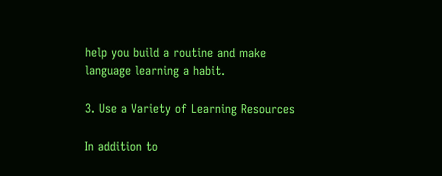help you build a routine and make language learning a habit.

3. Use a Variety of Learning Resources

In addition to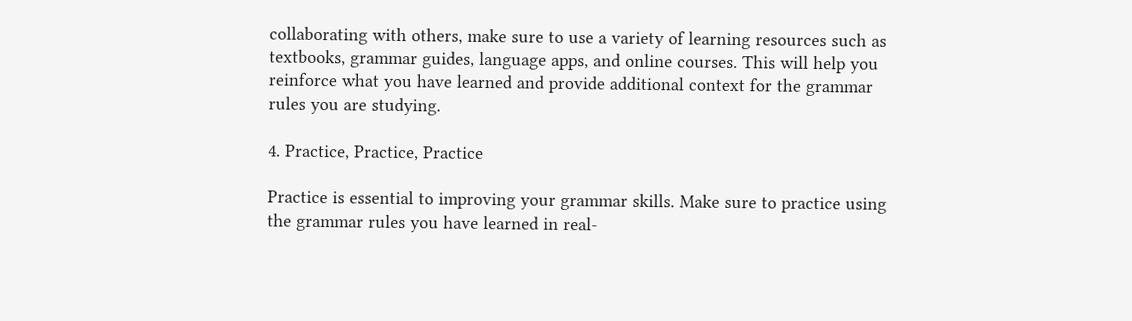collaborating with others, make sure to use a variety of learning resources such as textbooks, grammar guides, language apps, and online courses. This will help you reinforce what you have learned and provide additional context for the grammar rules you are studying.

4. Practice, Practice, Practice

Practice is essential to improving your grammar skills. Make sure to practice using the grammar rules you have learned in real-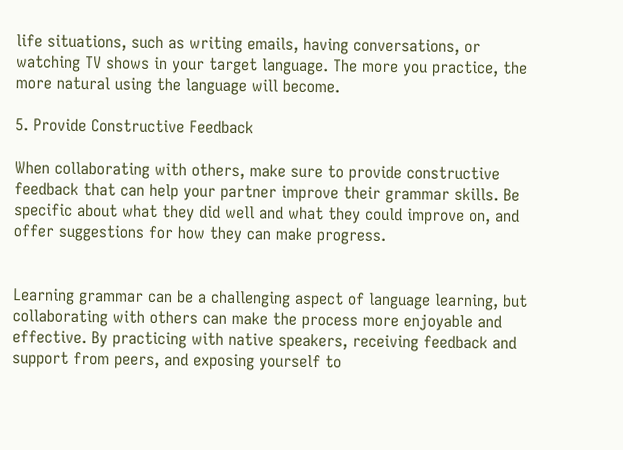life situations, such as writing emails, having conversations, or watching TV shows in your target language. The more you practice, the more natural using the language will become.

5. Provide Constructive Feedback

When collaborating with others, make sure to provide constructive feedback that can help your partner improve their grammar skills. Be specific about what they did well and what they could improve on, and offer suggestions for how they can make progress.


Learning grammar can be a challenging aspect of language learning, but collaborating with others can make the process more enjoyable and effective. By practicing with native speakers, receiving feedback and support from peers, and exposing yourself to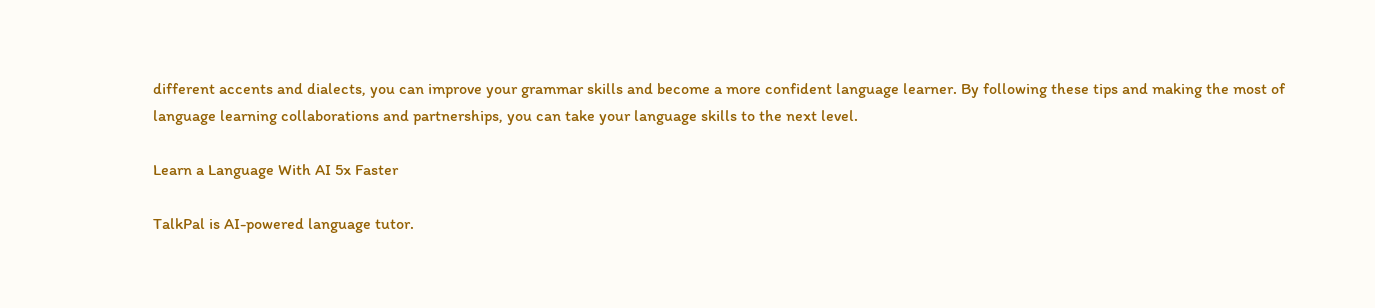different accents and dialects, you can improve your grammar skills and become a more confident language learner. By following these tips and making the most of language learning collaborations and partnerships, you can take your language skills to the next level.

Learn a Language With AI 5x Faster

TalkPal is AI-powered language tutor.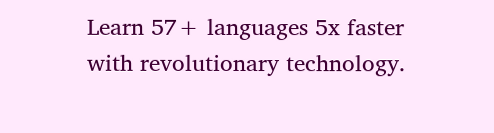Learn 57+ languages 5x faster with revolutionary technology.